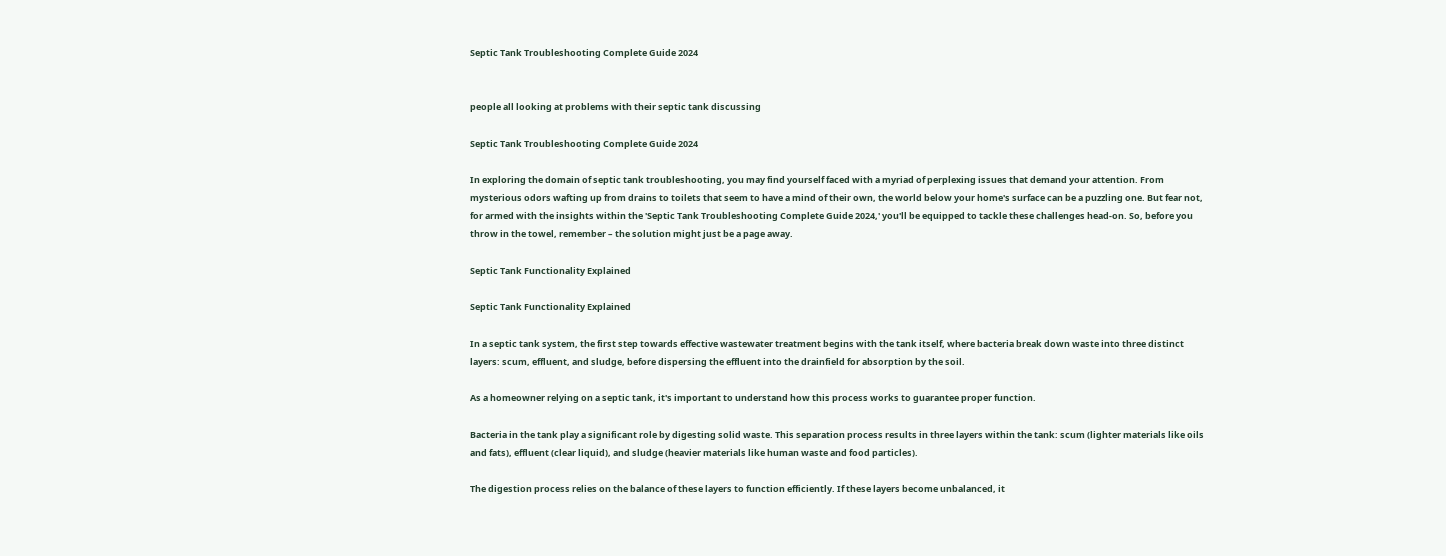Septic Tank Troubleshooting Complete Guide 2024


people all looking at problems with their septic tank discussing

Septic Tank Troubleshooting Complete Guide 2024

In exploring the domain of septic tank troubleshooting, you may find yourself faced with a myriad of perplexing issues that demand your attention. From mysterious odors wafting up from drains to toilets that seem to have a mind of their own, the world below your home's surface can be a puzzling one. But fear not, for armed with the insights within the 'Septic Tank Troubleshooting Complete Guide 2024,' you'll be equipped to tackle these challenges head-on. So, before you throw in the towel, remember – the solution might just be a page away.

Septic Tank Functionality Explained

Septic Tank Functionality Explained

In a septic tank system, the first step towards effective wastewater treatment begins with the tank itself, where bacteria break down waste into three distinct layers: scum, effluent, and sludge, before dispersing the effluent into the drainfield for absorption by the soil.

As a homeowner relying on a septic tank, it's important to understand how this process works to guarantee proper function.

Bacteria in the tank play a significant role by digesting solid waste. This separation process results in three layers within the tank: scum (lighter materials like oils and fats), effluent (clear liquid), and sludge (heavier materials like human waste and food particles).

The digestion process relies on the balance of these layers to function efficiently. If these layers become unbalanced, it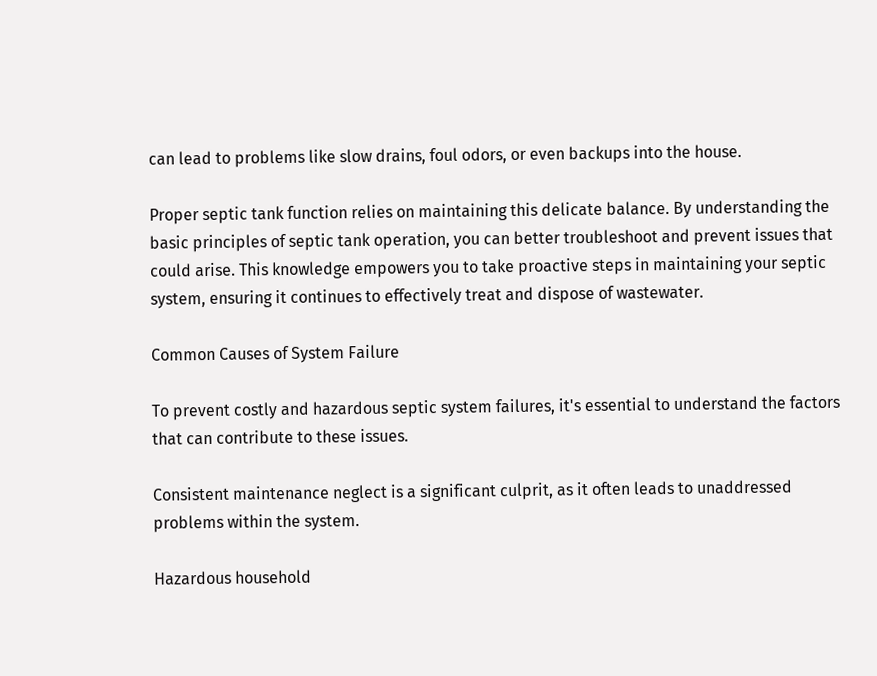can lead to problems like slow drains, foul odors, or even backups into the house.

Proper septic tank function relies on maintaining this delicate balance. By understanding the basic principles of septic tank operation, you can better troubleshoot and prevent issues that could arise. This knowledge empowers you to take proactive steps in maintaining your septic system, ensuring it continues to effectively treat and dispose of wastewater.

Common Causes of System Failure

To prevent costly and hazardous septic system failures, it's essential to understand the factors that can contribute to these issues.

Consistent maintenance neglect is a significant culprit, as it often leads to unaddressed problems within the system.

Hazardous household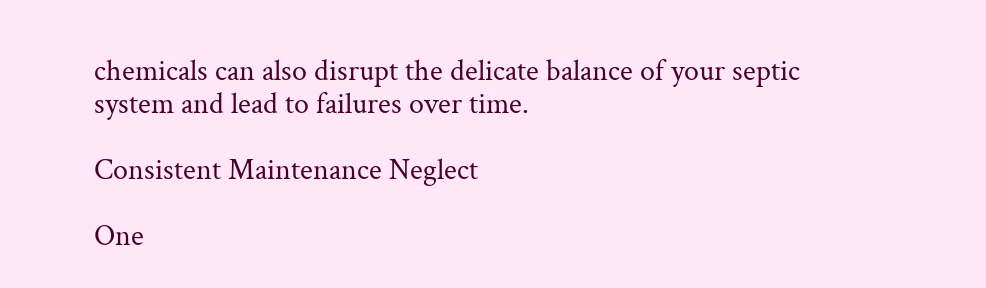chemicals can also disrupt the delicate balance of your septic system and lead to failures over time.

Consistent Maintenance Neglect

One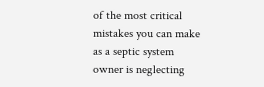of the most critical mistakes you can make as a septic system owner is neglecting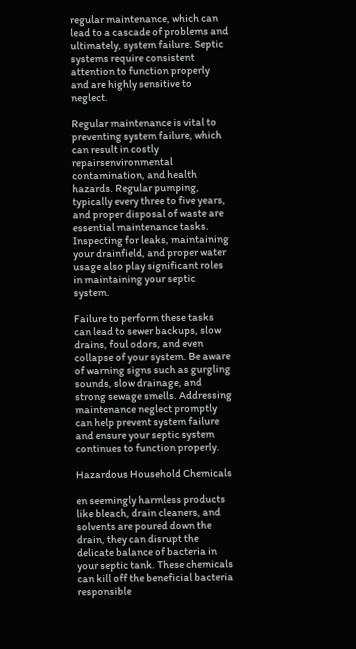regular maintenance, which can lead to a cascade of problems and ultimately, system failure. Septic systems require consistent attention to function properly and are highly sensitive to neglect.

Regular maintenance is vital to preventing system failure, which can result in costly repairsenvironmental contamination, and health hazards. Regular pumping, typically every three to five years, and proper disposal of waste are essential maintenance tasks. Inspecting for leaks, maintaining your drainfield, and proper water usage also play significant roles in maintaining your septic system.

Failure to perform these tasks can lead to sewer backups, slow drains, foul odors, and even collapse of your system. Be aware of warning signs such as gurgling sounds, slow drainage, and strong sewage smells. Addressing maintenance neglect promptly can help prevent system failure and ensure your septic system continues to function properly.

Hazardous Household Chemicals

en seemingly harmless products like bleach, drain cleaners, and solvents are poured down the drain, they can disrupt the delicate balance of bacteria in your septic tank. These chemicals can kill off the beneficial bacteria responsible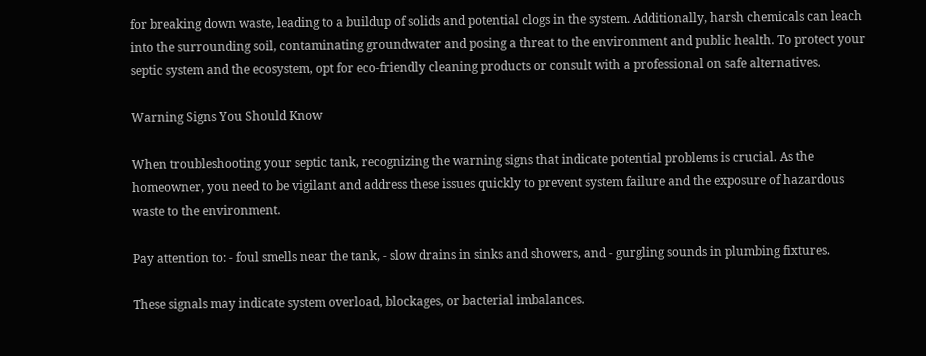for breaking down waste, leading to a buildup of solids and potential clogs in the system. Additionally, harsh chemicals can leach into the surrounding soil, contaminating groundwater and posing a threat to the environment and public health. To protect your septic system and the ecosystem, opt for eco-friendly cleaning products or consult with a professional on safe alternatives.

Warning Signs You Should Know

When troubleshooting your septic tank, recognizing the warning signs that indicate potential problems is crucial. As the homeowner, you need to be vigilant and address these issues quickly to prevent system failure and the exposure of hazardous waste to the environment.

Pay attention to: - foul smells near the tank, - slow drains in sinks and showers, and - gurgling sounds in plumbing fixtures.

These signals may indicate system overload, blockages, or bacterial imbalances.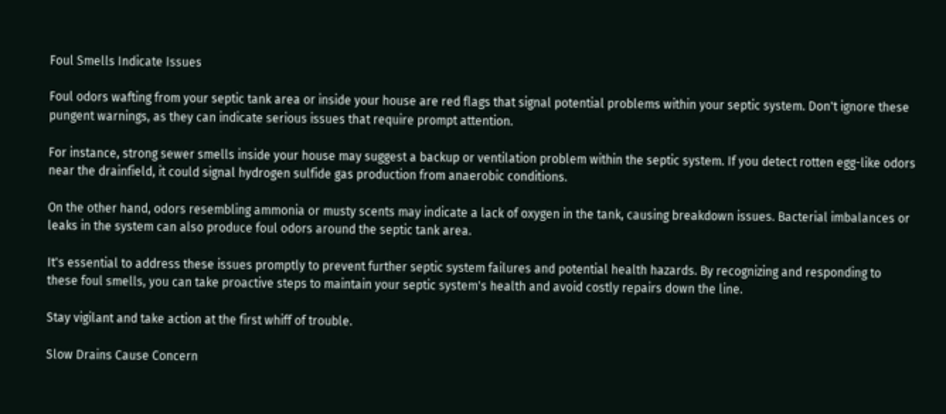Foul Smells Indicate Issues

Foul odors wafting from your septic tank area or inside your house are red flags that signal potential problems within your septic system. Don't ignore these pungent warnings, as they can indicate serious issues that require prompt attention.

For instance, strong sewer smells inside your house may suggest a backup or ventilation problem within the septic system. If you detect rotten egg-like odors near the drainfield, it could signal hydrogen sulfide gas production from anaerobic conditions.

On the other hand, odors resembling ammonia or musty scents may indicate a lack of oxygen in the tank, causing breakdown issues. Bacterial imbalances or leaks in the system can also produce foul odors around the septic tank area.

It's essential to address these issues promptly to prevent further septic system failures and potential health hazards. By recognizing and responding to these foul smells, you can take proactive steps to maintain your septic system's health and avoid costly repairs down the line.

Stay vigilant and take action at the first whiff of trouble.

Slow Drains Cause Concern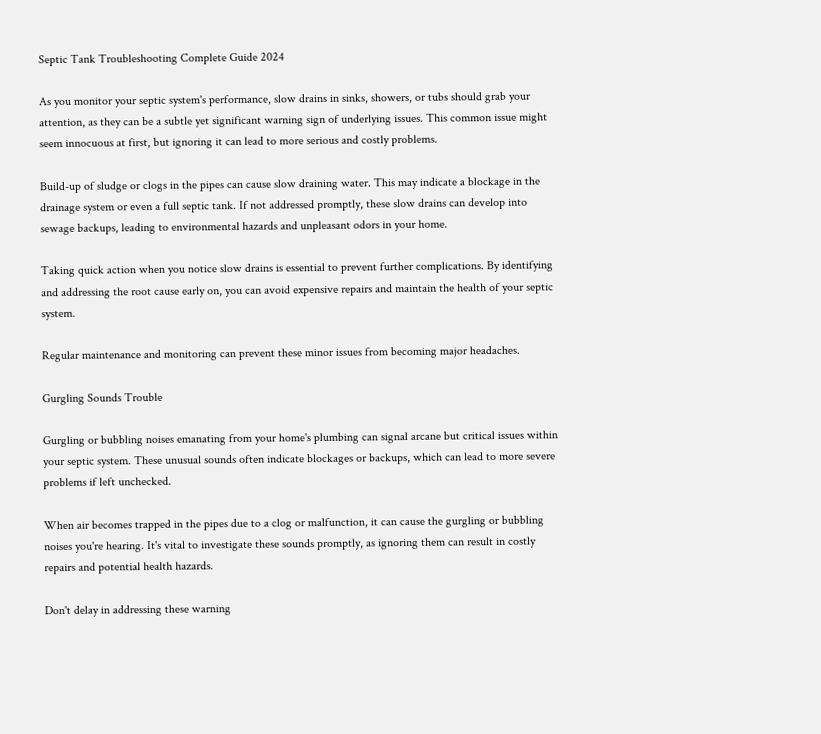Septic Tank Troubleshooting Complete Guide 2024

As you monitor your septic system's performance, slow drains in sinks, showers, or tubs should grab your attention, as they can be a subtle yet significant warning sign of underlying issues. This common issue might seem innocuous at first, but ignoring it can lead to more serious and costly problems.

Build-up of sludge or clogs in the pipes can cause slow draining water. This may indicate a blockage in the drainage system or even a full septic tank. If not addressed promptly, these slow drains can develop into sewage backups, leading to environmental hazards and unpleasant odors in your home.

Taking quick action when you notice slow drains is essential to prevent further complications. By identifying and addressing the root cause early on, you can avoid expensive repairs and maintain the health of your septic system.

Regular maintenance and monitoring can prevent these minor issues from becoming major headaches.

Gurgling Sounds Trouble

Gurgling or bubbling noises emanating from your home's plumbing can signal arcane but critical issues within your septic system. These unusual sounds often indicate blockages or backups, which can lead to more severe problems if left unchecked.

When air becomes trapped in the pipes due to a clog or malfunction, it can cause the gurgling or bubbling noises you're hearing. It's vital to investigate these sounds promptly, as ignoring them can result in costly repairs and potential health hazards.

Don't delay in addressing these warning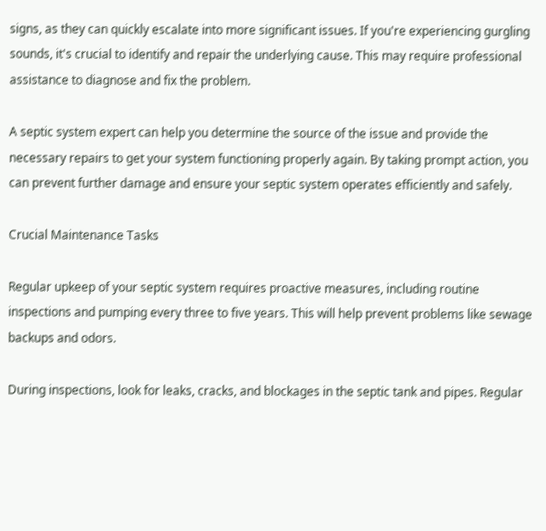signs, as they can quickly escalate into more significant issues. If you're experiencing gurgling sounds, it's crucial to identify and repair the underlying cause. This may require professional assistance to diagnose and fix the problem.

A septic system expert can help you determine the source of the issue and provide the necessary repairs to get your system functioning properly again. By taking prompt action, you can prevent further damage and ensure your septic system operates efficiently and safely.

Crucial Maintenance Tasks

Regular upkeep of your septic system requires proactive measures, including routine inspections and pumping every three to five years. This will help prevent problems like sewage backups and odors.

During inspections, look for leaks, cracks, and blockages in the septic tank and pipes. Regular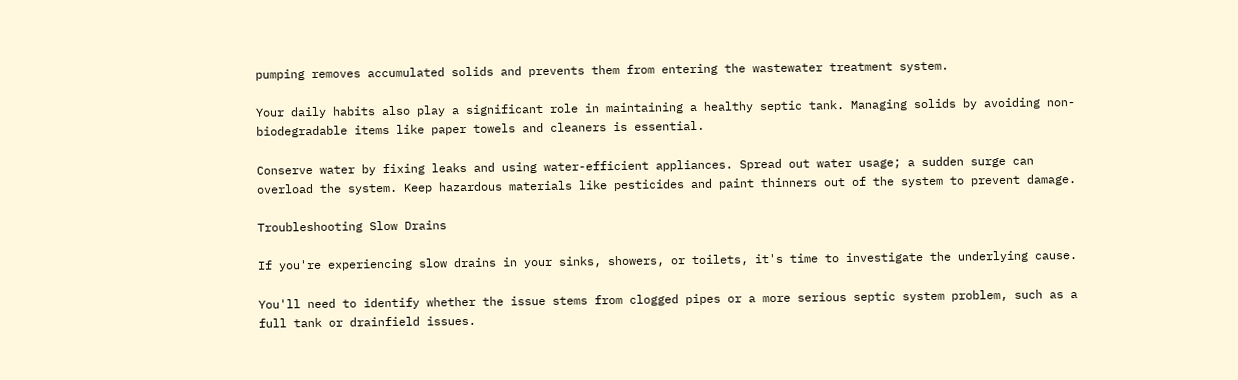pumping removes accumulated solids and prevents them from entering the wastewater treatment system.

Your daily habits also play a significant role in maintaining a healthy septic tank. Managing solids by avoiding non-biodegradable items like paper towels and cleaners is essential.

Conserve water by fixing leaks and using water-efficient appliances. Spread out water usage; a sudden surge can overload the system. Keep hazardous materials like pesticides and paint thinners out of the system to prevent damage.

Troubleshooting Slow Drains

If you're experiencing slow drains in your sinks, showers, or toilets, it's time to investigate the underlying cause.

You'll need to identify whether the issue stems from clogged pipes or a more serious septic system problem, such as a full tank or drainfield issues.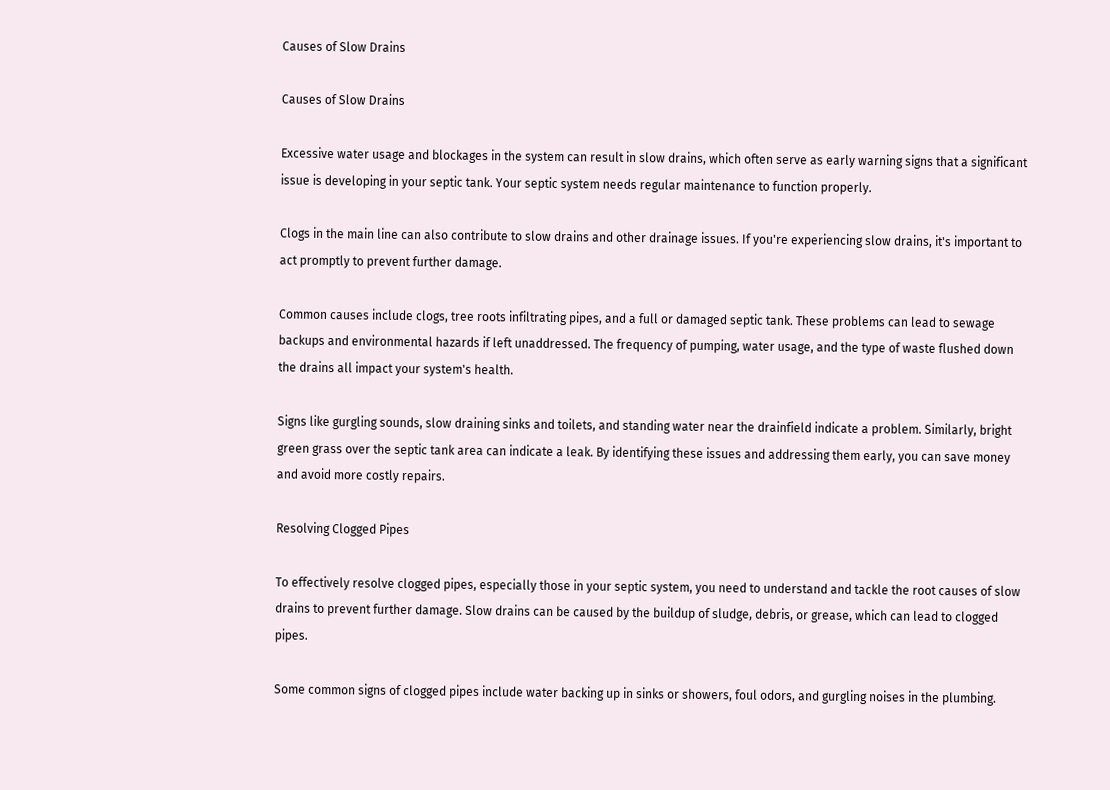Causes of Slow Drains

Causes of Slow Drains

Excessive water usage and blockages in the system can result in slow drains, which often serve as early warning signs that a significant issue is developing in your septic tank. Your septic system needs regular maintenance to function properly.

Clogs in the main line can also contribute to slow drains and other drainage issues. If you're experiencing slow drains, it's important to act promptly to prevent further damage.

Common causes include clogs, tree roots infiltrating pipes, and a full or damaged septic tank. These problems can lead to sewage backups and environmental hazards if left unaddressed. The frequency of pumping, water usage, and the type of waste flushed down the drains all impact your system's health.

Signs like gurgling sounds, slow draining sinks and toilets, and standing water near the drainfield indicate a problem. Similarly, bright green grass over the septic tank area can indicate a leak. By identifying these issues and addressing them early, you can save money and avoid more costly repairs.

Resolving Clogged Pipes

To effectively resolve clogged pipes, especially those in your septic system, you need to understand and tackle the root causes of slow drains to prevent further damage. Slow drains can be caused by the buildup of sludge, debris, or grease, which can lead to clogged pipes.

Some common signs of clogged pipes include water backing up in sinks or showers, foul odors, and gurgling noises in the plumbing.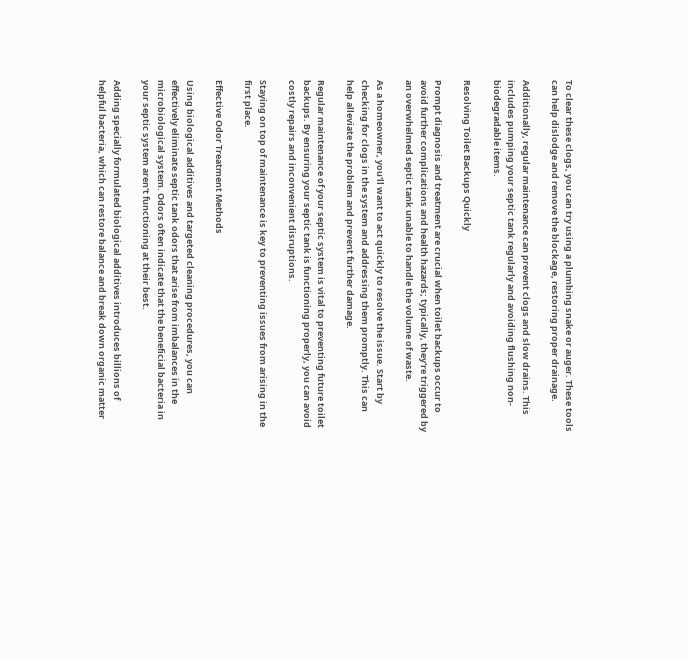To clear these clogs, you can try using a plumbing snake or auger. These tools can help dislodge and remove the blockage, restoring proper drainage.

Additionally, regular maintenance can prevent clogs and slow drains. This includes pumping your septic tank regularly and avoiding flushing non-biodegradable items.

Resolving Toilet Backups Quickly

Prompt diagnosis and treatment are crucial when toilet backups occur to avoid further complications and health hazards; typically, they're triggered by an overwhelmed septic tank unable to handle the volume of waste.

As a homeowner, you'll want to act quickly to resolve the issue. Start by checking for clogs in the system and addressing them promptly. This can help alleviate the problem and prevent further damage.

Regular maintenance of your septic system is vital to preventing future toilet backups. By ensuring your septic tank is functioning properly, you can avoid costly repairs and inconvenient disruptions.

Staying on top of maintenance is key to preventing issues from arising in the first place.

Effective Odor Treatment Methods

Using biological additives and targeted cleaning procedures, you can effectively eliminate septic tank odors that arise from imbalances in the microbiological system. Odors often indicate that the beneficial bacteria in your septic system aren't functioning at their best.

Adding specially formulated biological additives introduces billions of helpful bacteria, which can restore balance and break down organic matter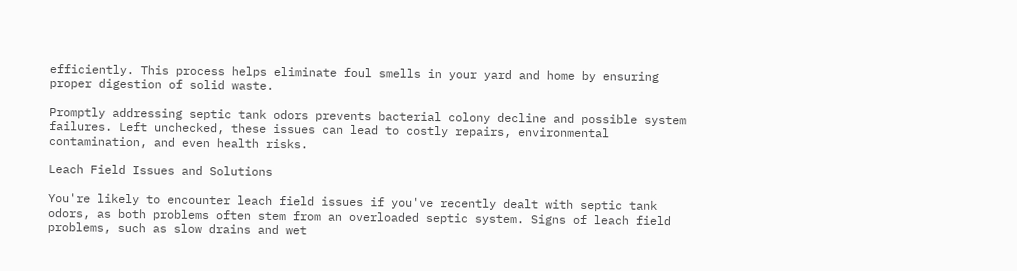efficiently. This process helps eliminate foul smells in your yard and home by ensuring proper digestion of solid waste.

Promptly addressing septic tank odors prevents bacterial colony decline and possible system failures. Left unchecked, these issues can lead to costly repairs, environmental contamination, and even health risks.

Leach Field Issues and Solutions

You're likely to encounter leach field issues if you've recently dealt with septic tank odors, as both problems often stem from an overloaded septic system. Signs of leach field problems, such as slow drains and wet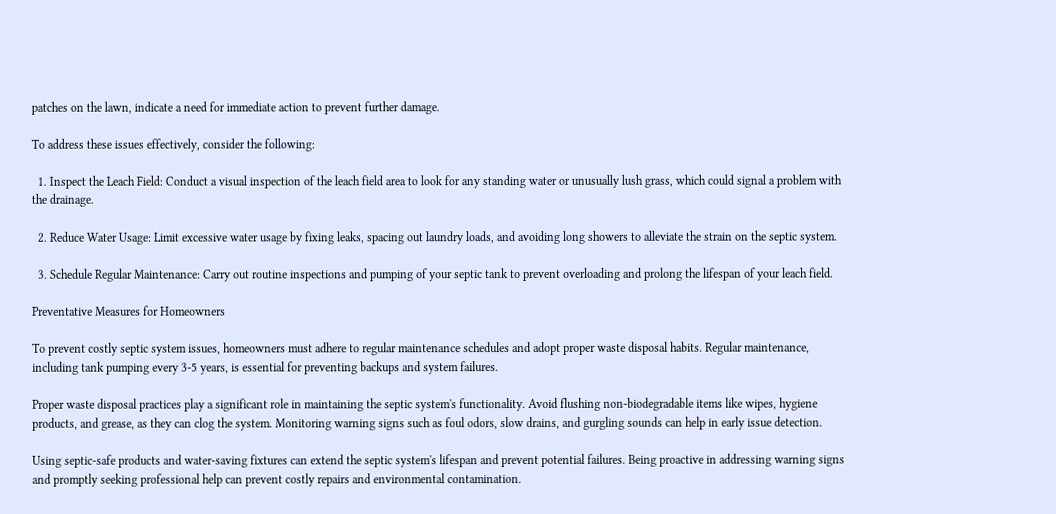patches on the lawn, indicate a need for immediate action to prevent further damage.

To address these issues effectively, consider the following:

  1. Inspect the Leach Field: Conduct a visual inspection of the leach field area to look for any standing water or unusually lush grass, which could signal a problem with the drainage.

  2. Reduce Water Usage: Limit excessive water usage by fixing leaks, spacing out laundry loads, and avoiding long showers to alleviate the strain on the septic system.

  3. Schedule Regular Maintenance: Carry out routine inspections and pumping of your septic tank to prevent overloading and prolong the lifespan of your leach field.

Preventative Measures for Homeowners

To prevent costly septic system issues, homeowners must adhere to regular maintenance schedules and adopt proper waste disposal habits. Regular maintenance, including tank pumping every 3-5 years, is essential for preventing backups and system failures.

Proper waste disposal practices play a significant role in maintaining the septic system's functionality. Avoid flushing non-biodegradable items like wipes, hygiene products, and grease, as they can clog the system. Monitoring warning signs such as foul odors, slow drains, and gurgling sounds can help in early issue detection.

Using septic-safe products and water-saving fixtures can extend the septic system's lifespan and prevent potential failures. Being proactive in addressing warning signs and promptly seeking professional help can prevent costly repairs and environmental contamination.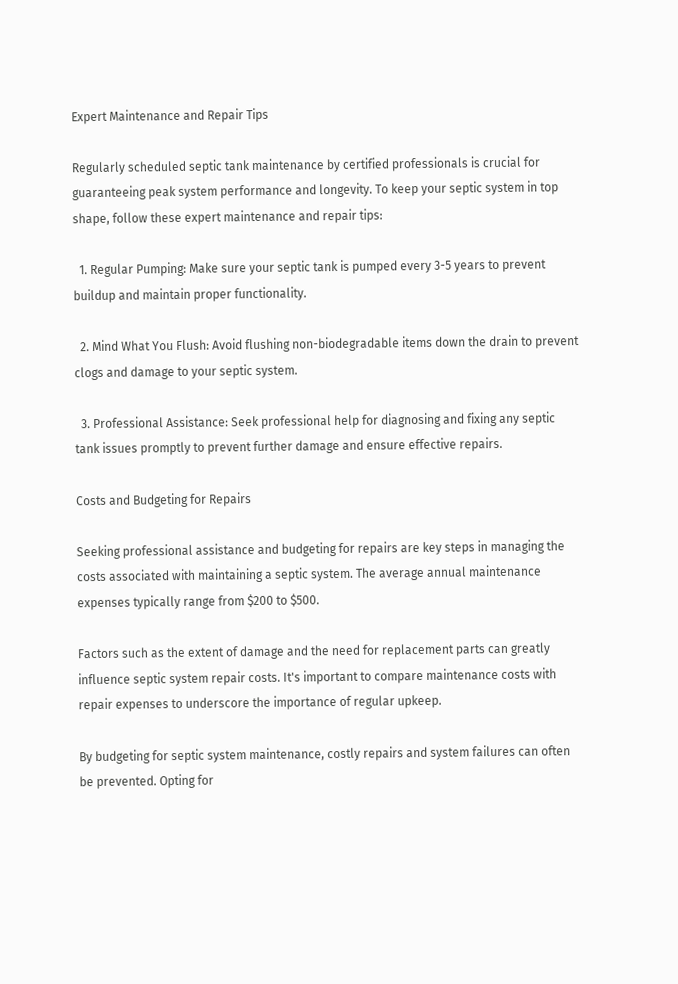Expert Maintenance and Repair Tips

Regularly scheduled septic tank maintenance by certified professionals is crucial for guaranteeing peak system performance and longevity. To keep your septic system in top shape, follow these expert maintenance and repair tips:

  1. Regular Pumping: Make sure your septic tank is pumped every 3-5 years to prevent buildup and maintain proper functionality.

  2. Mind What You Flush: Avoid flushing non-biodegradable items down the drain to prevent clogs and damage to your septic system.

  3. Professional Assistance: Seek professional help for diagnosing and fixing any septic tank issues promptly to prevent further damage and ensure effective repairs.

Costs and Budgeting for Repairs

Seeking professional assistance and budgeting for repairs are key steps in managing the costs associated with maintaining a septic system. The average annual maintenance expenses typically range from $200 to $500.

Factors such as the extent of damage and the need for replacement parts can greatly influence septic system repair costs. It's important to compare maintenance costs with repair expenses to underscore the importance of regular upkeep.

By budgeting for septic system maintenance, costly repairs and system failures can often be prevented. Opting for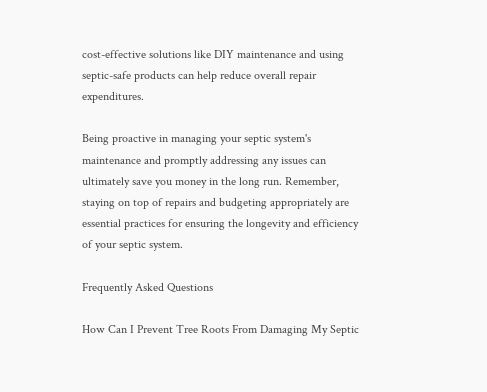cost-effective solutions like DIY maintenance and using septic-safe products can help reduce overall repair expenditures.

Being proactive in managing your septic system's maintenance and promptly addressing any issues can ultimately save you money in the long run. Remember, staying on top of repairs and budgeting appropriately are essential practices for ensuring the longevity and efficiency of your septic system.

Frequently Asked Questions

How Can I Prevent Tree Roots From Damaging My Septic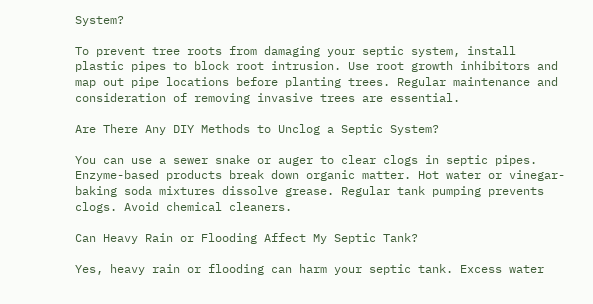System?

To prevent tree roots from damaging your septic system, install plastic pipes to block root intrusion. Use root growth inhibitors and map out pipe locations before planting trees. Regular maintenance and consideration of removing invasive trees are essential.

Are There Any DIY Methods to Unclog a Septic System?

You can use a sewer snake or auger to clear clogs in septic pipes. Enzyme-based products break down organic matter. Hot water or vinegar-baking soda mixtures dissolve grease. Regular tank pumping prevents clogs. Avoid chemical cleaners.

Can Heavy Rain or Flooding Affect My Septic Tank?

Yes, heavy rain or flooding can harm your septic tank. Excess water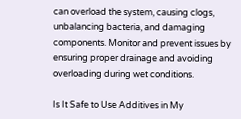can overload the system, causing clogs, unbalancing bacteria, and damaging components. Monitor and prevent issues by ensuring proper drainage and avoiding overloading during wet conditions.

Is It Safe to Use Additives in My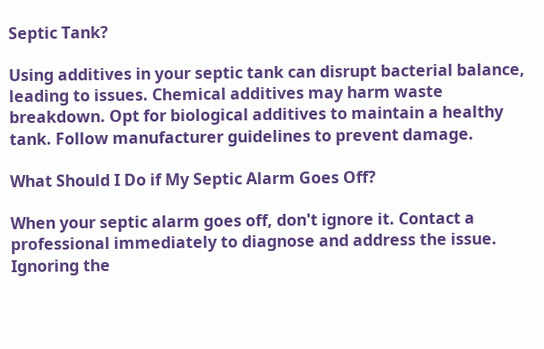Septic Tank?

Using additives in your septic tank can disrupt bacterial balance, leading to issues. Chemical additives may harm waste breakdown. Opt for biological additives to maintain a healthy tank. Follow manufacturer guidelines to prevent damage.

What Should I Do if My Septic Alarm Goes Off?

When your septic alarm goes off, don't ignore it. Contact a professional immediately to diagnose and address the issue. Ignoring the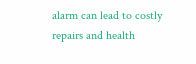alarm can lead to costly repairs and health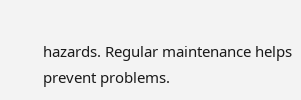hazards. Regular maintenance helps prevent problems.